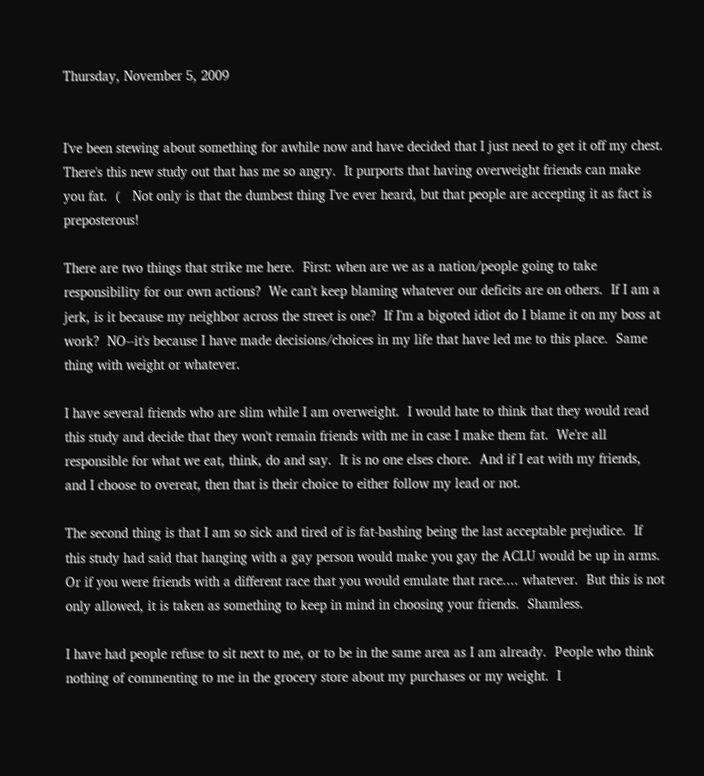Thursday, November 5, 2009


I've been stewing about something for awhile now and have decided that I just need to get it off my chest.  There's this new study out that has me so angry.  It purports that having overweight friends can make you fat.  (   Not only is that the dumbest thing I've ever heard, but that people are accepting it as fact is preposterous!

There are two things that strike me here.  First: when are we as a nation/people going to take responsibility for our own actions?  We can't keep blaming whatever our deficits are on others.  If I am a jerk, is it because my neighbor across the street is one?  If I'm a bigoted idiot do I blame it on my boss at work?  NO--it's because I have made decisions/choices in my life that have led me to this place.  Same thing with weight or whatever.

I have several friends who are slim while I am overweight.  I would hate to think that they would read this study and decide that they won't remain friends with me in case I make them fat.  We're all responsible for what we eat, think, do and say.  It is no one elses chore.  And if I eat with my friends, and I choose to overeat, then that is their choice to either follow my lead or not.

The second thing is that I am so sick and tired of is fat-bashing being the last acceptable prejudice.  If this study had said that hanging with a gay person would make you gay the ACLU would be up in arms.  Or if you were friends with a different race that you would emulate that race.... whatever.  But this is not only allowed, it is taken as something to keep in mind in choosing your friends.  Shamless.

I have had people refuse to sit next to me, or to be in the same area as I am already.  People who think nothing of commenting to me in the grocery store about my purchases or my weight.  I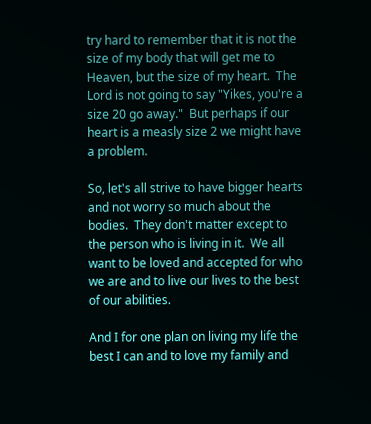try hard to remember that it is not the size of my body that will get me to Heaven, but the size of my heart.  The Lord is not going to say "Yikes, you're a size 20 go away."  But perhaps if our heart is a measly size 2 we might have a problem.

So, let's all strive to have bigger hearts and not worry so much about the bodies.  They don't matter except to the person who is living in it.  We all want to be loved and accepted for who we are and to live our lives to the best of our abilities.

And I for one plan on living my life the best I can and to love my family and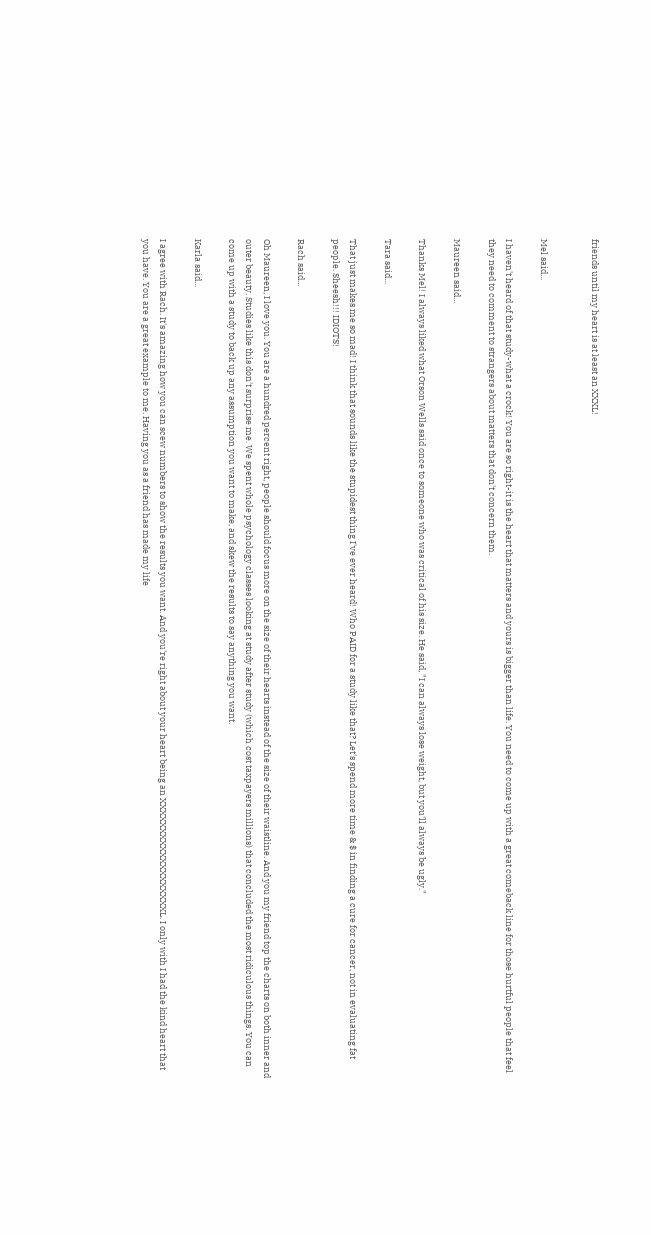friends until my heart is at least an XXXL!


Mel said...

I haven't heard of that study-what a crock! You are so right-it is the heart that matters and yours is bigger than life. You need to come up with a great comeback line for those hurtful people that feel they need to comment to strangers about matters that don't concern them.

Maureen said...

Thanks Mel! I always liked what Orson Wells said once to someone who was critical of his size. He said, "I can always lose weight, but you'll always be ugly."

Tara said...

That just makes me so mad! I think that sounds like the stupidest thing I've ever heard! Who PAID for a study like that? Let's spend more time & $ in finding a cure for cancer, not in evaluating fat people. Sheesh!!! IDIOTS!

Rach said...

Oh Maureen, I love you. You are a hundred percent right, people should focus more on the size of their hearts instead of the size of their waistline. And you my friend top the charts on both inner and outer beauty. Studies like this don't surprise me. We spent whole psychology classes looking at study after study (which cost taxpayers millions) that concluded the most ridiculous things. You can come up with a study to back up any assumption you want to make, and skew the results to say anything you want.

Karla said...

I agree with Rach. It's amazing how you can scew numbers to show the results you want. And you're right about your heart being an XXXXXXXXXXXXXXXXXXXL. I only with I had the kind heart that you have. You are a great example to me. Having you as a friend has made my life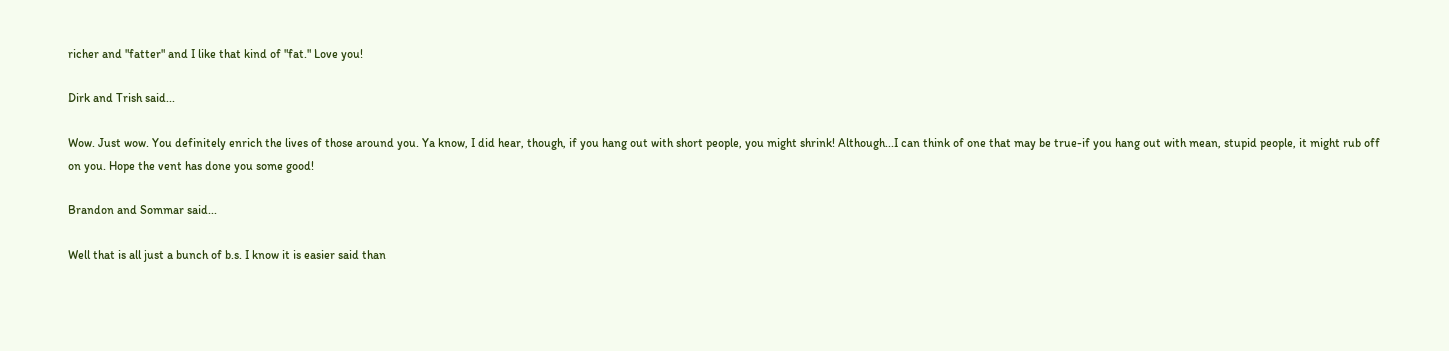richer and "fatter" and I like that kind of "fat." Love you!

Dirk and Trish said...

Wow. Just wow. You definitely enrich the lives of those around you. Ya know, I did hear, though, if you hang out with short people, you might shrink! Although...I can think of one that may be true-if you hang out with mean, stupid people, it might rub off on you. Hope the vent has done you some good!

Brandon and Sommar said...

Well that is all just a bunch of b.s. I know it is easier said than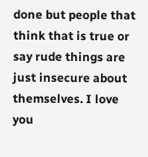done but people that think that is true or say rude things are just insecure about themselves. I love you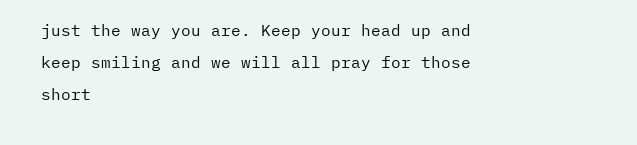just the way you are. Keep your head up and keep smiling and we will all pray for those short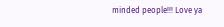minded people!!! Love ya